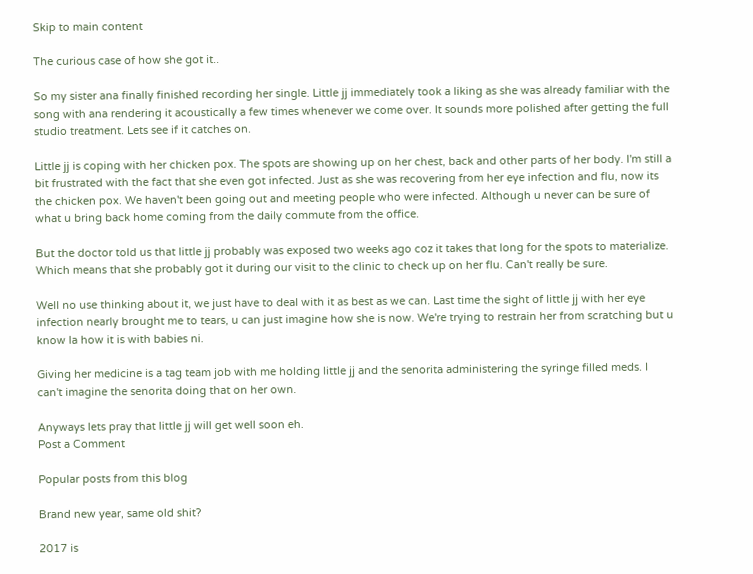Skip to main content

The curious case of how she got it..

So my sister ana finally finished recording her single. Little jj immediately took a liking as she was already familiar with the song with ana rendering it acoustically a few times whenever we come over. It sounds more polished after getting the full studio treatment. Lets see if it catches on.

Little jj is coping with her chicken pox. The spots are showing up on her chest, back and other parts of her body. I'm still a bit frustrated with the fact that she even got infected. Just as she was recovering from her eye infection and flu, now its the chicken pox. We haven't been going out and meeting people who were infected. Although u never can be sure of what u bring back home coming from the daily commute from the office.

But the doctor told us that little jj probably was exposed two weeks ago coz it takes that long for the spots to materialize. Which means that she probably got it during our visit to the clinic to check up on her flu. Can't really be sure.

Well no use thinking about it, we just have to deal with it as best as we can. Last time the sight of little jj with her eye infection nearly brought me to tears, u can just imagine how she is now. We're trying to restrain her from scratching but u know la how it is with babies ni.

Giving her medicine is a tag team job with me holding little jj and the senorita administering the syringe filled meds. I can't imagine the senorita doing that on her own.

Anyways lets pray that little jj will get well soon eh.
Post a Comment

Popular posts from this blog

Brand new year, same old shit?

2017 is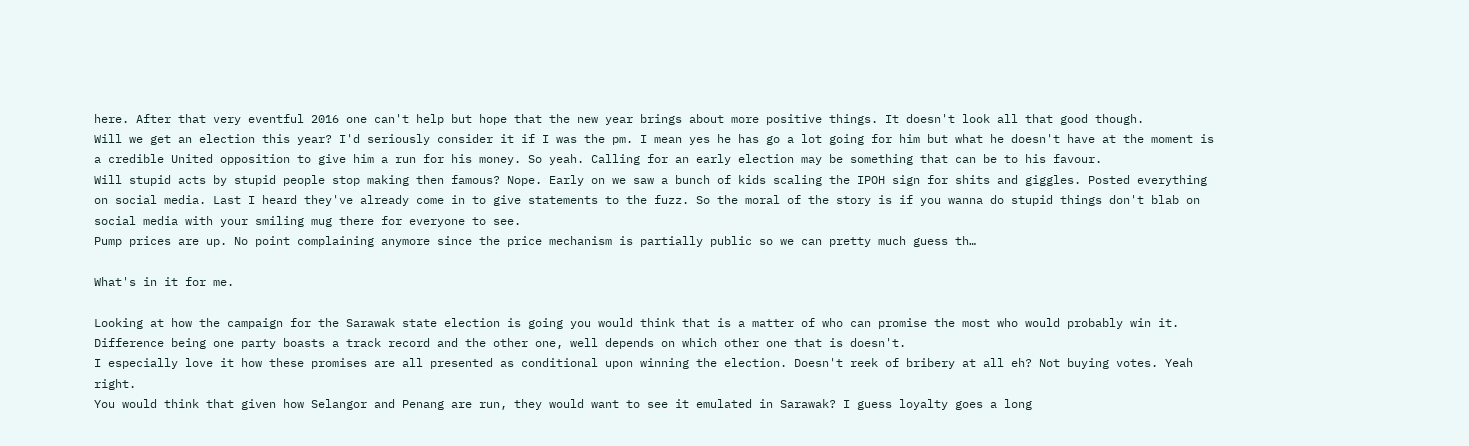here. After that very eventful 2016 one can't help but hope that the new year brings about more positive things. It doesn't look all that good though.
Will we get an election this year? I'd seriously consider it if I was the pm. I mean yes he has go a lot going for him but what he doesn't have at the moment is a credible United opposition to give him a run for his money. So yeah. Calling for an early election may be something that can be to his favour.
Will stupid acts by stupid people stop making then famous? Nope. Early on we saw a bunch of kids scaling the IPOH sign for shits and giggles. Posted everything on social media. Last I heard they've already come in to give statements to the fuzz. So the moral of the story is if you wanna do stupid things don't blab on social media with your smiling mug there for everyone to see.
Pump prices are up. No point complaining anymore since the price mechanism is partially public so we can pretty much guess th…

What's in it for me.

Looking at how the campaign for the Sarawak state election is going you would think that is a matter of who can promise the most who would probably win it. Difference being one party boasts a track record and the other one, well depends on which other one that is doesn't.
I especially love it how these promises are all presented as conditional upon winning the election. Doesn't reek of bribery at all eh? Not buying votes. Yeah right.
You would think that given how Selangor and Penang are run, they would want to see it emulated in Sarawak? I guess loyalty goes a long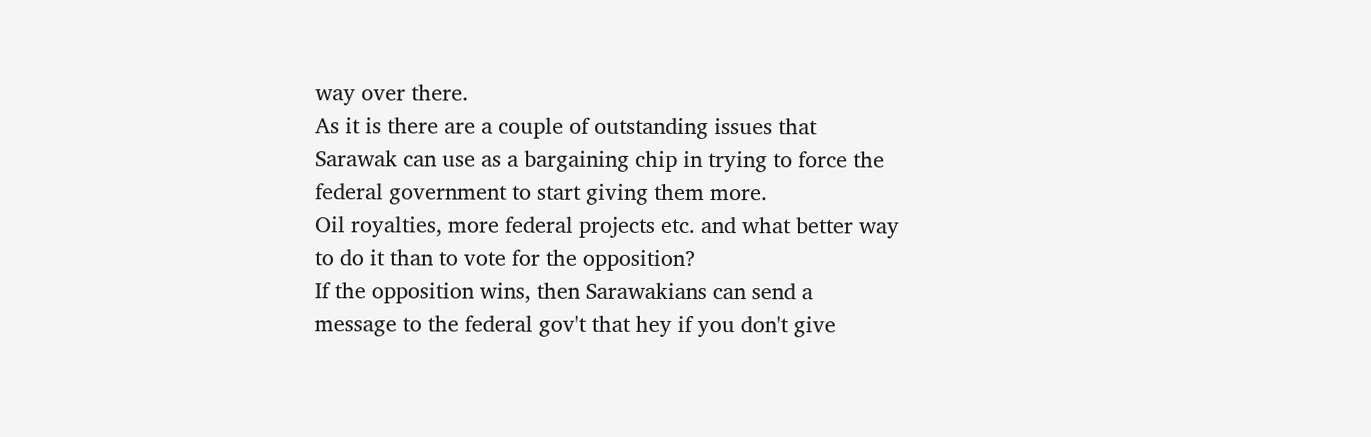way over there.
As it is there are a couple of outstanding issues that Sarawak can use as a bargaining chip in trying to force the federal government to start giving them more.
Oil royalties, more federal projects etc. and what better way to do it than to vote for the opposition?
If the opposition wins, then Sarawakians can send a message to the federal gov't that hey if you don't give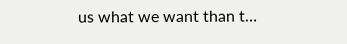us what we want than t…